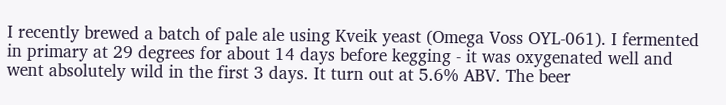I recently brewed a batch of pale ale using Kveik yeast (Omega Voss OYL-061). I fermented in primary at 29 degrees for about 14 days before kegging - it was oxygenated well and went absolutely wild in the first 3 days. It turn out at 5.6% ABV. The beer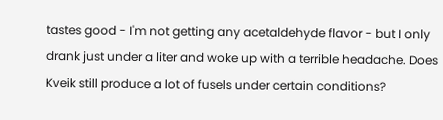tastes good - I'm not getting any acetaldehyde flavor - but I only drank just under a liter and woke up with a terrible headache. Does Kveik still produce a lot of fusels under certain conditions?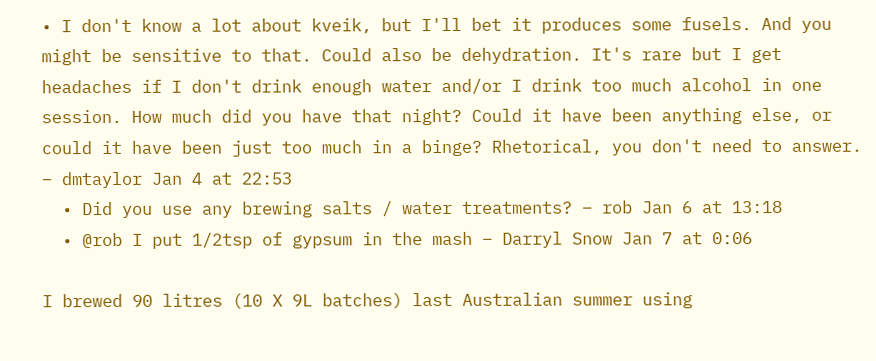• I don't know a lot about kveik, but I'll bet it produces some fusels. And you might be sensitive to that. Could also be dehydration. It's rare but I get headaches if I don't drink enough water and/or I drink too much alcohol in one session. How much did you have that night? Could it have been anything else, or could it have been just too much in a binge? Rhetorical, you don't need to answer. – dmtaylor Jan 4 at 22:53
  • Did you use any brewing salts / water treatments? – rob Jan 6 at 13:18
  • @rob I put 1/2tsp of gypsum in the mash – Darryl Snow Jan 7 at 0:06

I brewed 90 litres (10 X 9L batches) last Australian summer using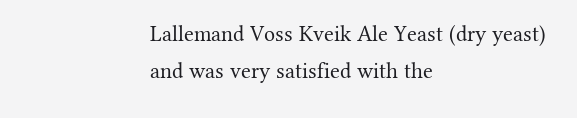Lallemand Voss Kveik Ale Yeast (dry yeast) and was very satisfied with the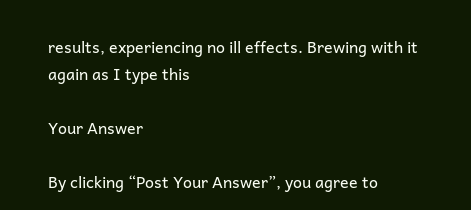results, experiencing no ill effects. Brewing with it again as I type this

Your Answer

By clicking “Post Your Answer”, you agree to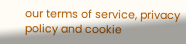our terms of service, privacy policy and cookie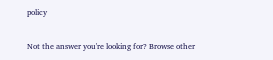policy

Not the answer you're looking for? Browse other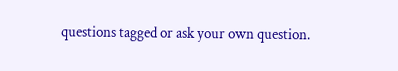questions tagged or ask your own question.